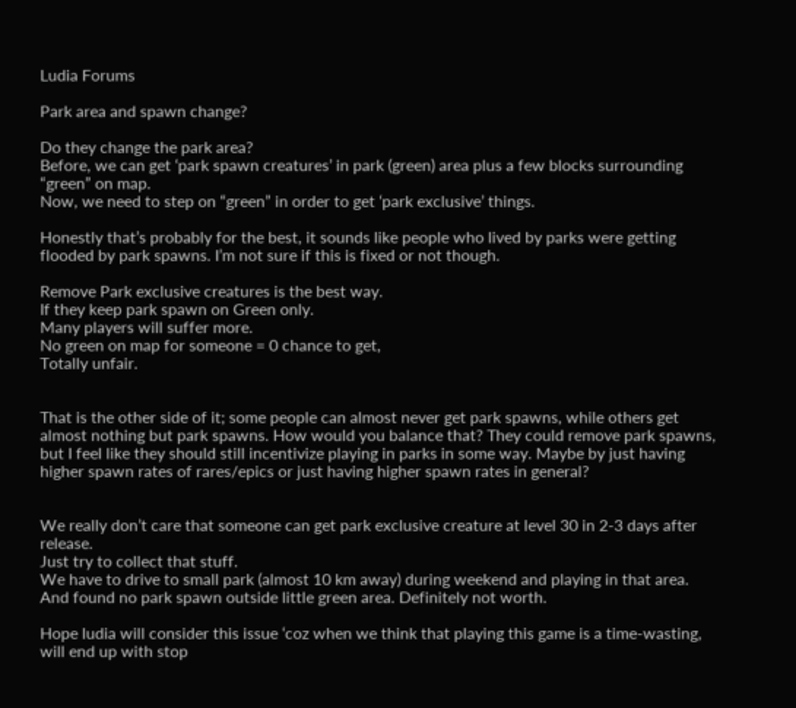Ludia Forums

Park area and spawn change?

Do they change the park area?
Before, we can get ‘park spawn creatures’ in park (green) area plus a few blocks surrounding “green” on map.
Now, we need to step on “green” in order to get ‘park exclusive’ things.

Honestly that’s probably for the best, it sounds like people who lived by parks were getting flooded by park spawns. I’m not sure if this is fixed or not though.

Remove Park exclusive creatures is the best way.
If they keep park spawn on Green only.
Many players will suffer more.
No green on map for someone = 0 chance to get,
Totally unfair.


That is the other side of it; some people can almost never get park spawns, while others get almost nothing but park spawns. How would you balance that? They could remove park spawns, but I feel like they should still incentivize playing in parks in some way. Maybe by just having higher spawn rates of rares/epics or just having higher spawn rates in general?


We really don’t care that someone can get park exclusive creature at level 30 in 2-3 days after release.
Just try to collect that stuff.
We have to drive to small park (almost 10 km away) during weekend and playing in that area. And found no park spawn outside little green area. Definitely not worth.

Hope ludia will consider this issue ‘coz when we think that playing this game is a time-wasting, will end up with stop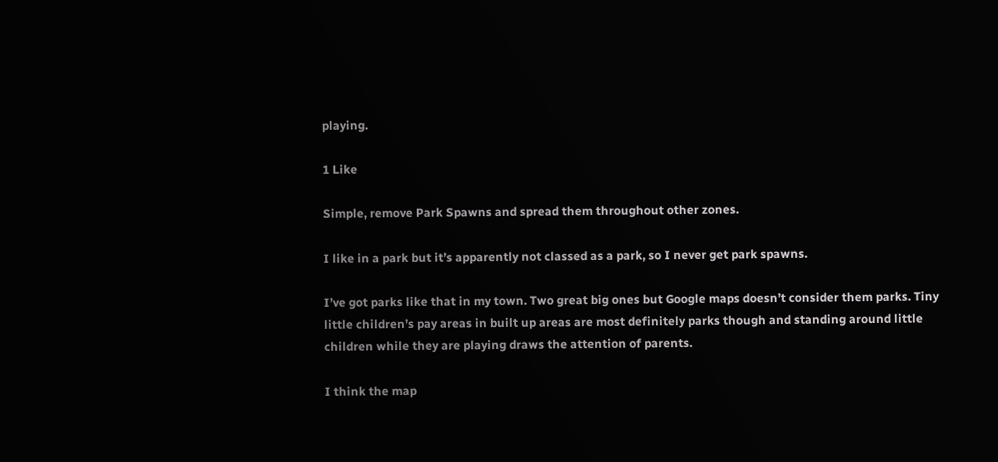playing.

1 Like

Simple, remove Park Spawns and spread them throughout other zones.

I like in a park but it’s apparently not classed as a park, so I never get park spawns.

I’ve got parks like that in my town. Two great big ones but Google maps doesn’t consider them parks. Tiny little children’s pay areas in built up areas are most definitely parks though and standing around little children while they are playing draws the attention of parents.

I think the map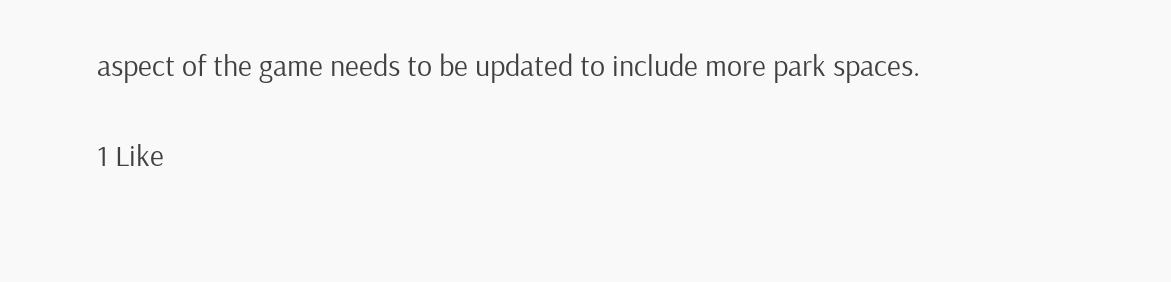aspect of the game needs to be updated to include more park spaces.

1 Like